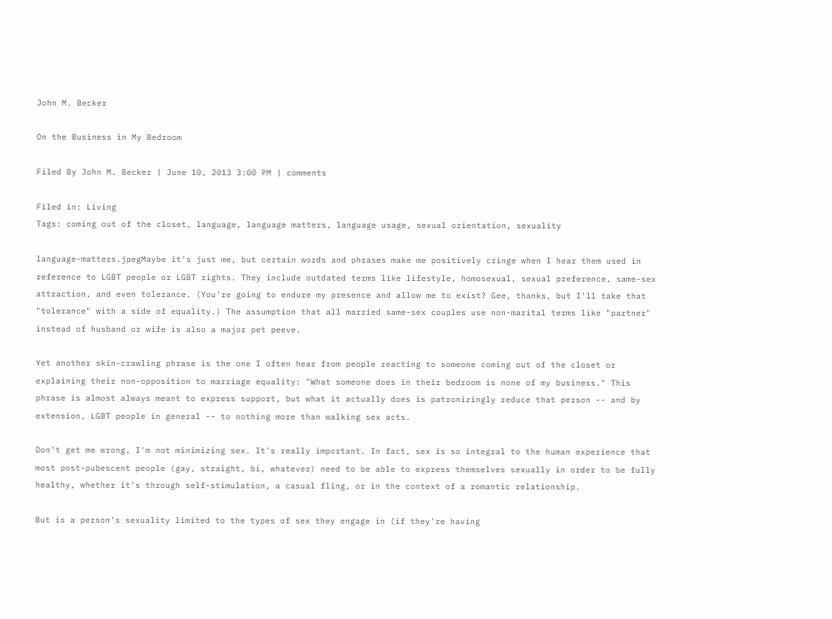John M. Becker

On the Business in My Bedroom

Filed By John M. Becker | June 10, 2013 3:00 PM | comments

Filed in: Living
Tags: coming out of the closet, language, language matters, language usage, sexual orientation, sexuality

language-matters.jpegMaybe it's just me, but certain words and phrases make me positively cringe when I hear them used in reference to LGBT people or LGBT rights. They include outdated terms like lifestyle, homosexual, sexual preference, same-sex attraction, and even tolerance. (You're going to endure my presence and allow me to exist? Gee, thanks, but I'll take that "tolerance" with a side of equality.) The assumption that all married same-sex couples use non-marital terms like "partner" instead of husband or wife is also a major pet peeve.

Yet another skin-crawling phrase is the one I often hear from people reacting to someone coming out of the closet or explaining their non-opposition to marriage equality: "What someone does in their bedroom is none of my business." This phrase is almost always meant to express support, but what it actually does is patronizingly reduce that person -- and by extension, LGBT people in general -- to nothing more than walking sex acts.

Don't get me wrong, I'm not minimizing sex. It's really important. In fact, sex is so integral to the human experience that most post-pubescent people (gay, straight, bi, whatever) need to be able to express themselves sexually in order to be fully healthy, whether it's through self-stimulation, a casual fling, or in the context of a romantic relationship.

But is a person's sexuality limited to the types of sex they engage in (if they're having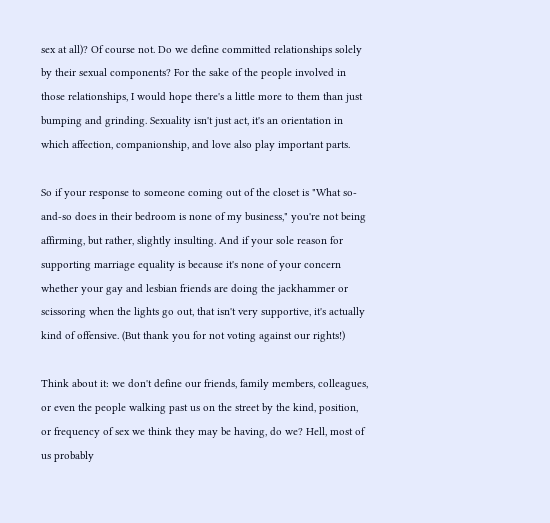sex at all)? Of course not. Do we define committed relationships solely by their sexual components? For the sake of the people involved in those relationships, I would hope there's a little more to them than just bumping and grinding. Sexuality isn't just act, it's an orientation in which affection, companionship, and love also play important parts.

So if your response to someone coming out of the closet is "What so-and-so does in their bedroom is none of my business," you're not being affirming, but rather, slightly insulting. And if your sole reason for supporting marriage equality is because it's none of your concern whether your gay and lesbian friends are doing the jackhammer or scissoring when the lights go out, that isn't very supportive, it's actually kind of offensive. (But thank you for not voting against our rights!)

Think about it: we don't define our friends, family members, colleagues, or even the people walking past us on the street by the kind, position, or frequency of sex we think they may be having, do we? Hell, most of us probably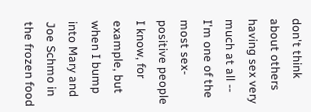don't think about others having sex very much at all -- I'm one of the most sex-positive people I know, for example, but when I bump into Mary and Joe Schmo in the frozen food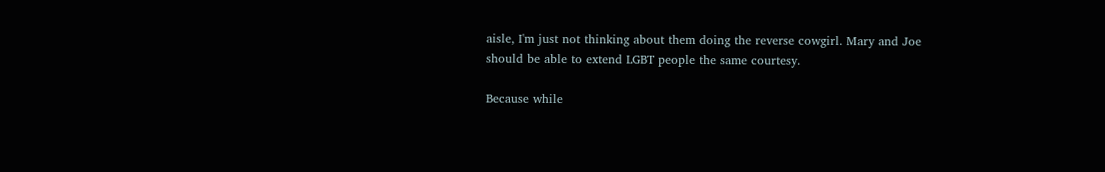aisle, I'm just not thinking about them doing the reverse cowgirl. Mary and Joe should be able to extend LGBT people the same courtesy.

Because while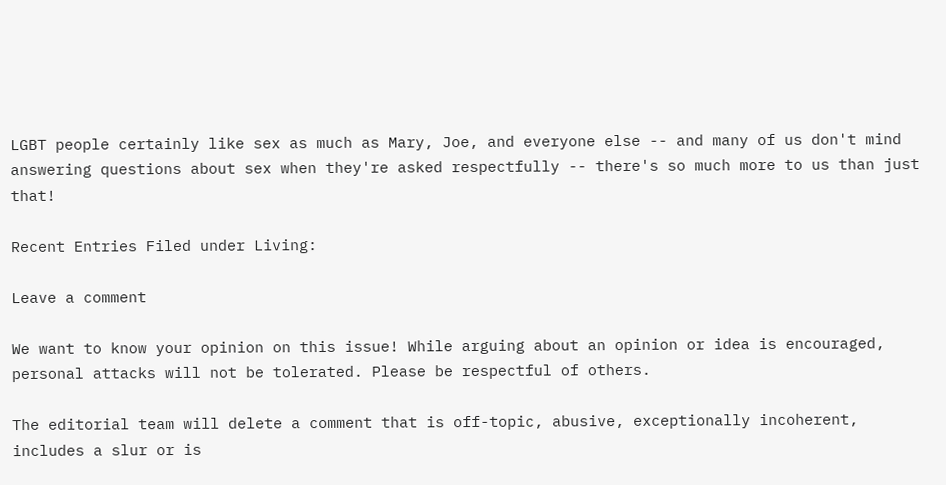LGBT people certainly like sex as much as Mary, Joe, and everyone else -- and many of us don't mind answering questions about sex when they're asked respectfully -- there's so much more to us than just that!

Recent Entries Filed under Living:

Leave a comment

We want to know your opinion on this issue! While arguing about an opinion or idea is encouraged, personal attacks will not be tolerated. Please be respectful of others.

The editorial team will delete a comment that is off-topic, abusive, exceptionally incoherent, includes a slur or is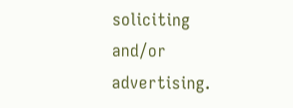soliciting and/or advertising.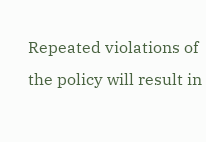Repeated violations of the policy will result in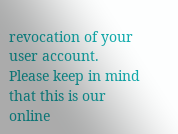revocation of your user account. Please keep in mind that this is our online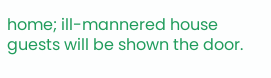home; ill-mannered house guests will be shown the door.